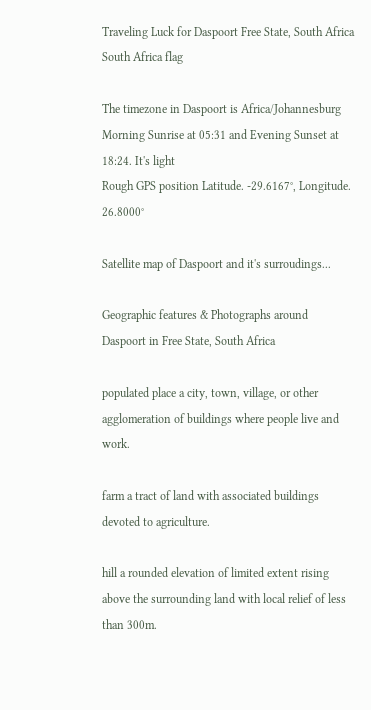Traveling Luck for Daspoort Free State, South Africa South Africa flag

The timezone in Daspoort is Africa/Johannesburg
Morning Sunrise at 05:31 and Evening Sunset at 18:24. It's light
Rough GPS position Latitude. -29.6167°, Longitude. 26.8000°

Satellite map of Daspoort and it's surroudings...

Geographic features & Photographs around Daspoort in Free State, South Africa

populated place a city, town, village, or other agglomeration of buildings where people live and work.

farm a tract of land with associated buildings devoted to agriculture.

hill a rounded elevation of limited extent rising above the surrounding land with local relief of less than 300m.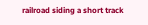railroad siding a short track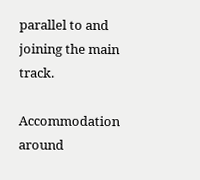parallel to and joining the main track.

Accommodation around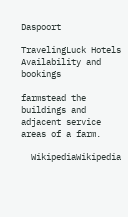Daspoort

TravelingLuck Hotels
Availability and bookings

farmstead the buildings and adjacent service areas of a farm.

  WikipediaWikipedia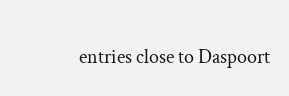entries close to Daspoort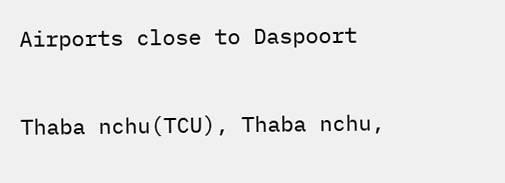Airports close to Daspoort

Thaba nchu(TCU), Thaba nchu,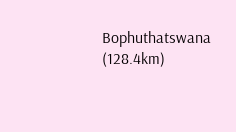Bophuthatswana (128.4km)